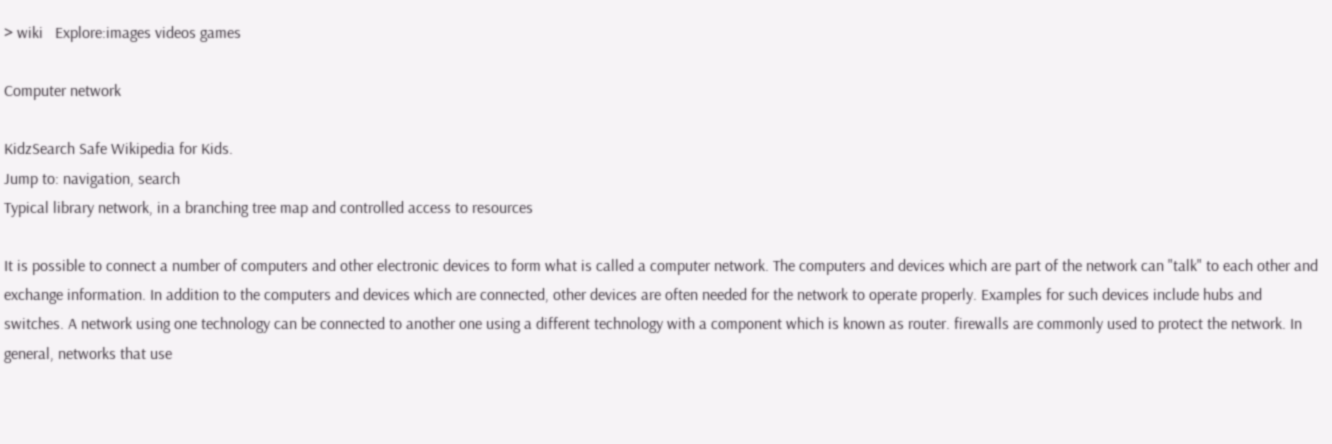> wiki   Explore:images videos games

Computer network

KidzSearch Safe Wikipedia for Kids.
Jump to: navigation, search
Typical library network, in a branching tree map and controlled access to resources

It is possible to connect a number of computers and other electronic devices to form what is called a computer network. The computers and devices which are part of the network can "talk" to each other and exchange information. In addition to the computers and devices which are connected, other devices are often needed for the network to operate properly. Examples for such devices include hubs and switches. A network using one technology can be connected to another one using a different technology with a component which is known as router. firewalls are commonly used to protect the network. In general, networks that use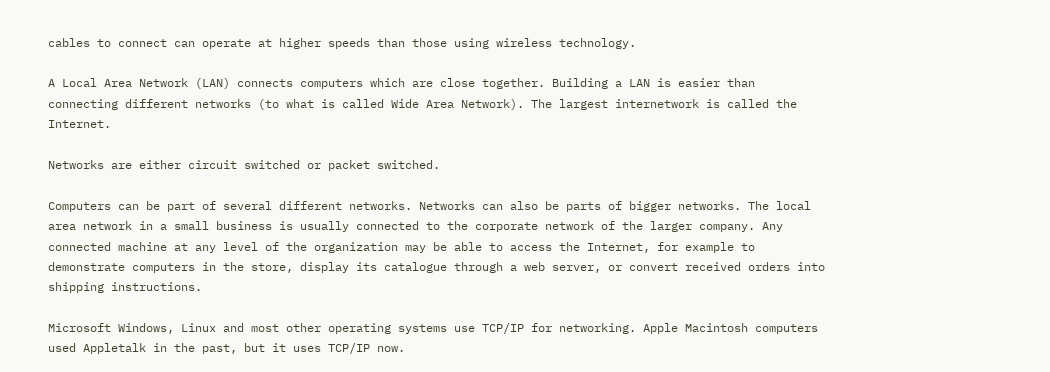cables to connect can operate at higher speeds than those using wireless technology.

A Local Area Network (LAN) connects computers which are close together. Building a LAN is easier than connecting different networks (to what is called Wide Area Network). The largest internetwork is called the Internet.

Networks are either circuit switched or packet switched.

Computers can be part of several different networks. Networks can also be parts of bigger networks. The local area network in a small business is usually connected to the corporate network of the larger company. Any connected machine at any level of the organization may be able to access the Internet, for example to demonstrate computers in the store, display its catalogue through a web server, or convert received orders into shipping instructions.

Microsoft Windows, Linux and most other operating systems use TCP/IP for networking. Apple Macintosh computers used Appletalk in the past, but it uses TCP/IP now.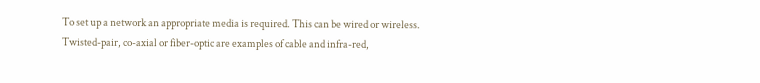To set up a network an appropriate media is required. This can be wired or wireless. Twisted-pair, co-axial or fiber-optic are examples of cable and infra-red,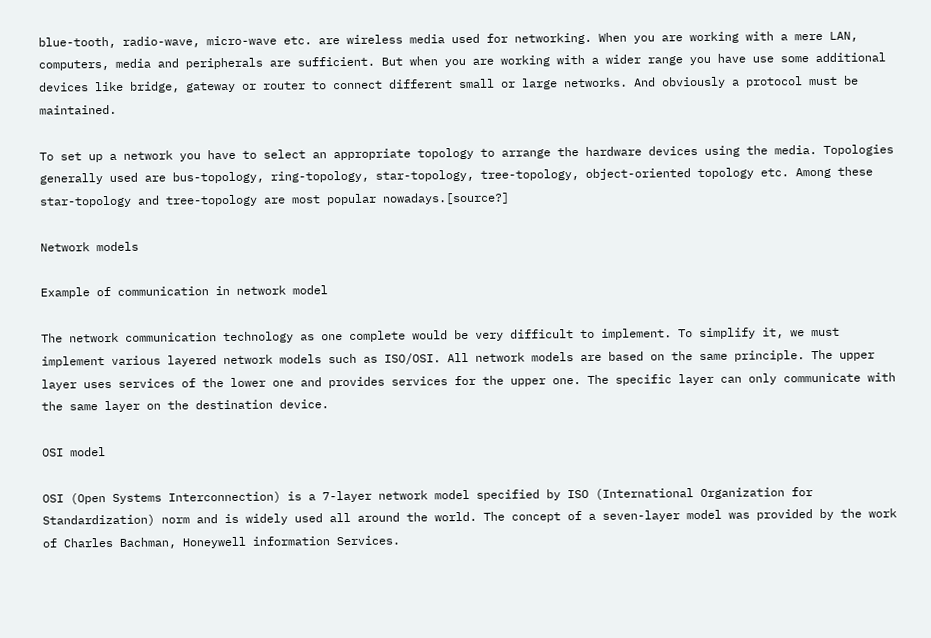blue-tooth, radio-wave, micro-wave etc. are wireless media used for networking. When you are working with a mere LAN, computers, media and peripherals are sufficient. But when you are working with a wider range you have use some additional devices like bridge, gateway or router to connect different small or large networks. And obviously a protocol must be maintained.

To set up a network you have to select an appropriate topology to arrange the hardware devices using the media. Topologies generally used are bus-topology, ring-topology, star-topology, tree-topology, object-oriented topology etc. Among these star-topology and tree-topology are most popular nowadays.[source?]

Network models

Example of communication in network model

The network communication technology as one complete would be very difficult to implement. To simplify it, we must implement various layered network models such as ISO/OSI. All network models are based on the same principle. The upper layer uses services of the lower one and provides services for the upper one. The specific layer can only communicate with the same layer on the destination device.

OSI model

OSI (Open Systems Interconnection) is a 7-layer network model specified by ISO (International Organization for Standardization) norm and is widely used all around the world. The concept of a seven-layer model was provided by the work of Charles Bachman, Honeywell information Services.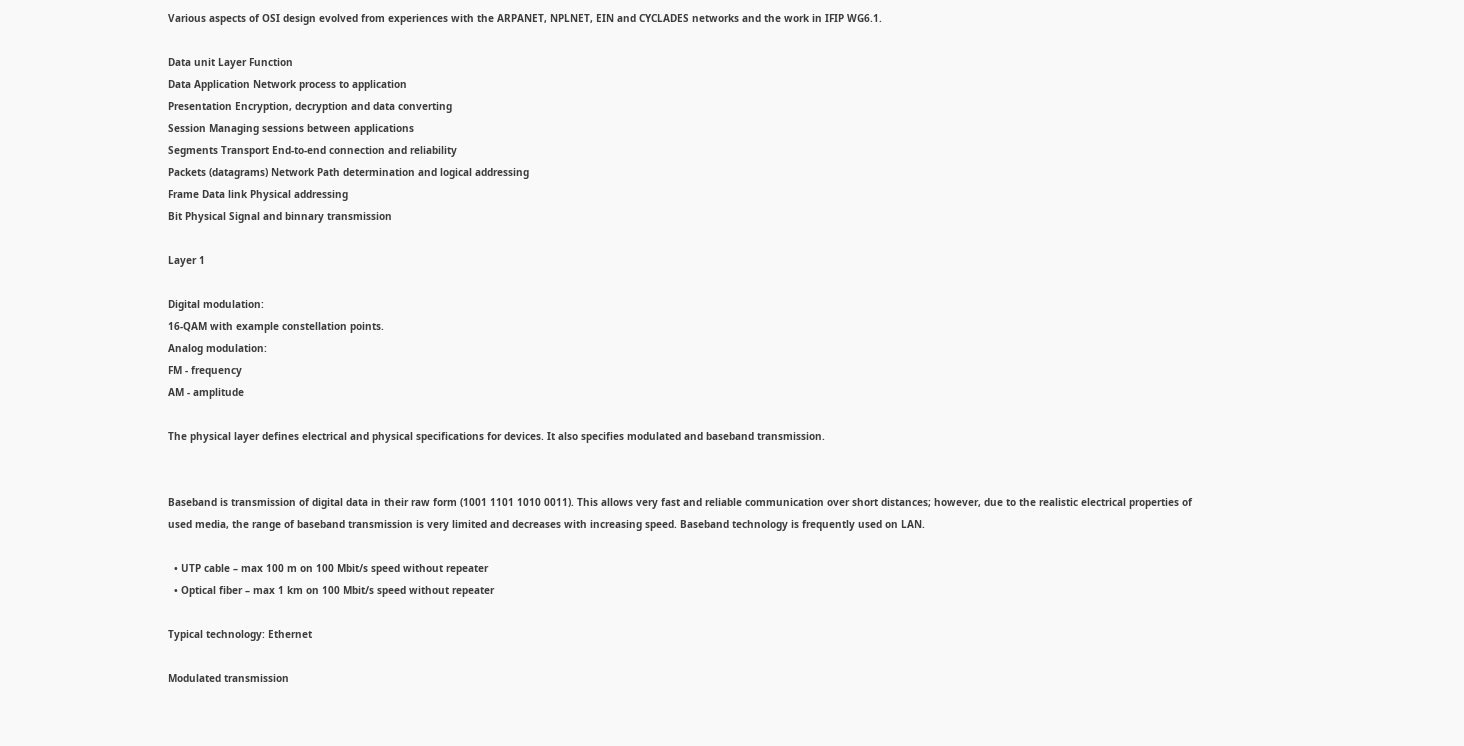Various aspects of OSI design evolved from experiences with the ARPANET, NPLNET, EIN and CYCLADES networks and the work in IFIP WG6.1.

Data unit Layer Function
Data Application Network process to application
Presentation Encryption, decryption and data converting
Session Managing sessions between applications
Segments Transport End-to-end connection and reliability
Packets (datagrams) Network Path determination and logical addressing
Frame Data link Physical addressing
Bit Physical Signal and binnary transmission

Layer 1

Digital modulation:
16-QAM with example constellation points.
Analog modulation:
FM - frequency
AM - amplitude

The physical layer defines electrical and physical specifications for devices. It also specifies modulated and baseband transmission.


Baseband is transmission of digital data in their raw form (1001 1101 1010 0011). This allows very fast and reliable communication over short distances; however, due to the realistic electrical properties of used media, the range of baseband transmission is very limited and decreases with increasing speed. Baseband technology is frequently used on LAN.

  • UTP cable – max 100 m on 100 Mbit/s speed without repeater
  • Optical fiber – max 1 km on 100 Mbit/s speed without repeater

Typical technology: Ethernet

Modulated transmission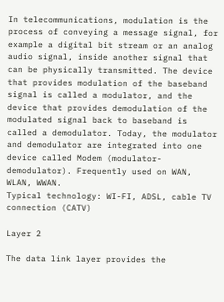In telecommunications, modulation is the process of conveying a message signal, for example a digital bit stream or an analog audio signal, inside another signal that can be physically transmitted. The device that provides modulation of the baseband signal is called a modulator, and the device that provides demodulation of the modulated signal back to baseband is called a demodulator. Today, the modulator and demodulator are integrated into one device called Modem (modulator-demodulator). Frequently used on WAN, WLAN, WWAN.
Typical technology: WI-FI, ADSL, cable TV connection (CATV)

Layer 2

The data link layer provides the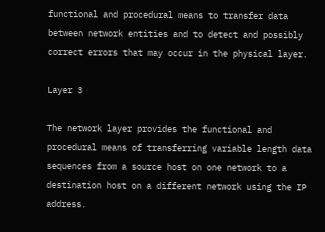functional and procedural means to transfer data between network entities and to detect and possibly correct errors that may occur in the physical layer.

Layer 3

The network layer provides the functional and procedural means of transferring variable length data sequences from a source host on one network to a destination host on a different network using the IP address.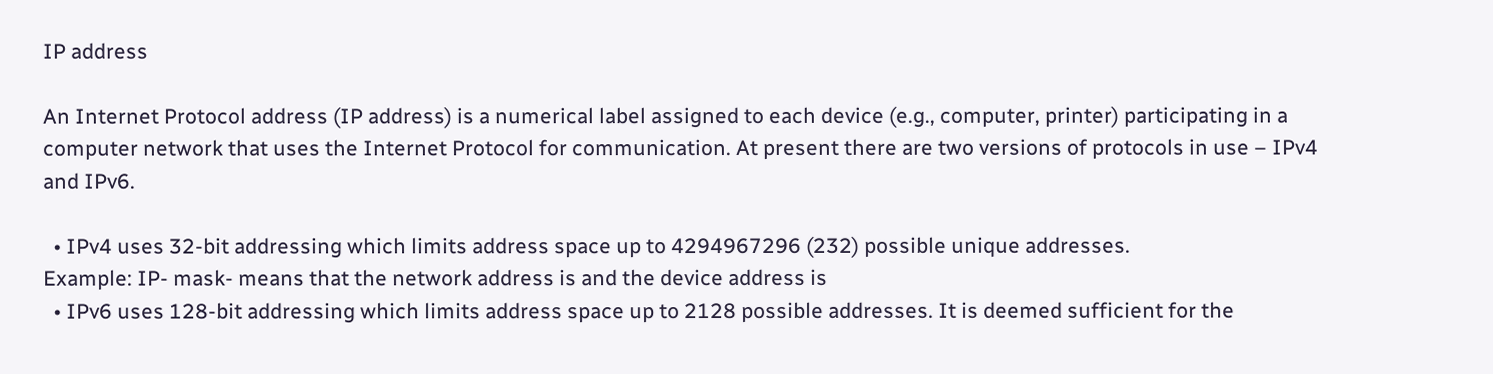IP address

An Internet Protocol address (IP address) is a numerical label assigned to each device (e.g., computer, printer) participating in a computer network that uses the Internet Protocol for communication. At present there are two versions of protocols in use – IPv4 and IPv6.

  • IPv4 uses 32-bit addressing which limits address space up to 4294967296 (232) possible unique addresses.
Example: IP- mask- means that the network address is and the device address is
  • IPv6 uses 128-bit addressing which limits address space up to 2128 possible addresses. It is deemed sufficient for the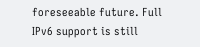foreseeable future. Full IPv6 support is still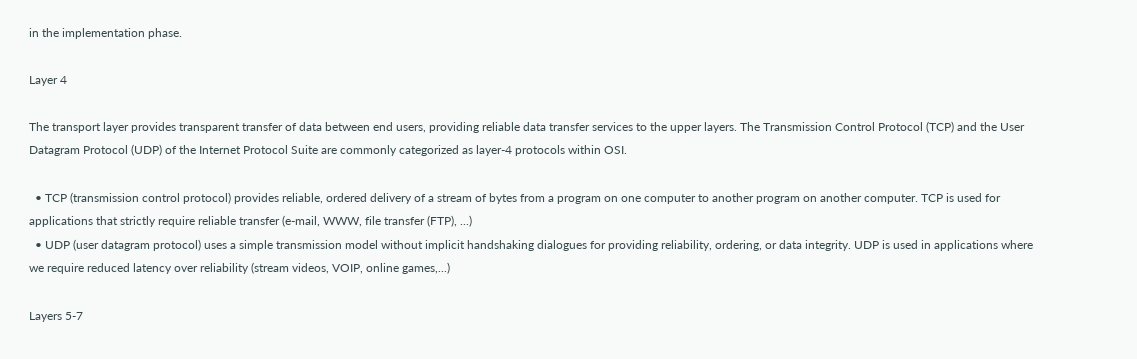in the implementation phase.

Layer 4

The transport layer provides transparent transfer of data between end users, providing reliable data transfer services to the upper layers. The Transmission Control Protocol (TCP) and the User Datagram Protocol (UDP) of the Internet Protocol Suite are commonly categorized as layer-4 protocols within OSI.

  • TCP (transmission control protocol) provides reliable, ordered delivery of a stream of bytes from a program on one computer to another program on another computer. TCP is used for applications that strictly require reliable transfer (e-mail, WWW, file transfer (FTP), ...)
  • UDP (user datagram protocol) uses a simple transmission model without implicit handshaking dialogues for providing reliability, ordering, or data integrity. UDP is used in applications where we require reduced latency over reliability (stream videos, VOIP, online games,...)

Layers 5-7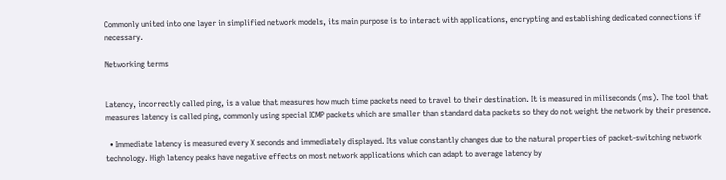Commonly united into one layer in simplified network models, its main purpose is to interact with applications, encrypting and establishing dedicated connections if necessary.

Networking terms


Latency, incorrectly called ping, is a value that measures how much time packets need to travel to their destination. It is measured in miliseconds (ms). The tool that measures latency is called ping, commonly using special ICMP packets which are smaller than standard data packets so they do not weight the network by their presence.

  • Immediate latency is measured every X seconds and immediately displayed. Its value constantly changes due to the natural properties of packet-switching network technology. High latency peaks have negative effects on most network applications which can adapt to average latency by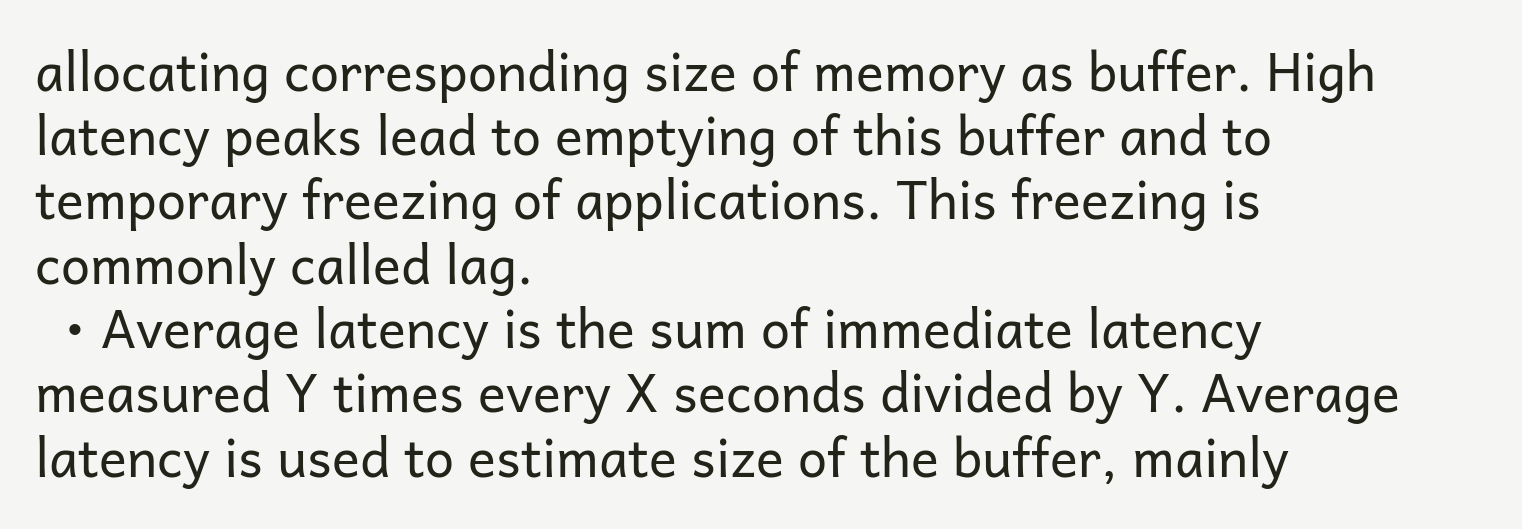allocating corresponding size of memory as buffer. High latency peaks lead to emptying of this buffer and to temporary freezing of applications. This freezing is commonly called lag.
  • Average latency is the sum of immediate latency measured Y times every X seconds divided by Y. Average latency is used to estimate size of the buffer, mainly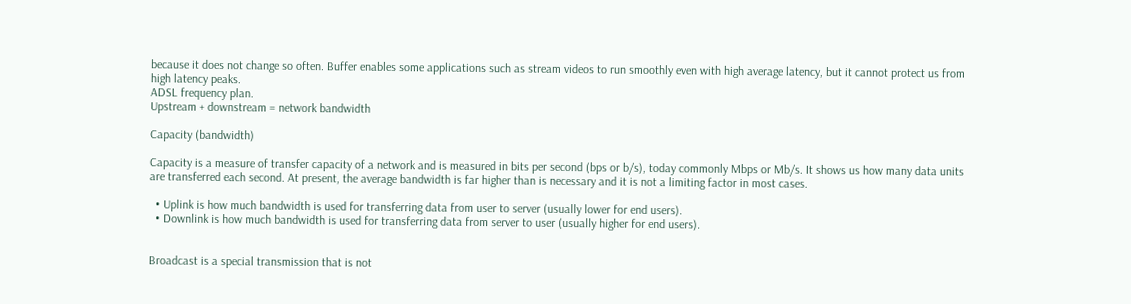because it does not change so often. Buffer enables some applications such as stream videos to run smoothly even with high average latency, but it cannot protect us from high latency peaks.
ADSL frequency plan.
Upstream + downstream = network bandwidth

Capacity (bandwidth)

Capacity is a measure of transfer capacity of a network and is measured in bits per second (bps or b/s), today commonly Mbps or Mb/s. It shows us how many data units are transferred each second. At present, the average bandwidth is far higher than is necessary and it is not a limiting factor in most cases.

  • Uplink is how much bandwidth is used for transferring data from user to server (usually lower for end users).
  • Downlink is how much bandwidth is used for transferring data from server to user (usually higher for end users).


Broadcast is a special transmission that is not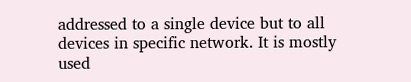addressed to a single device but to all devices in specific network. It is mostly used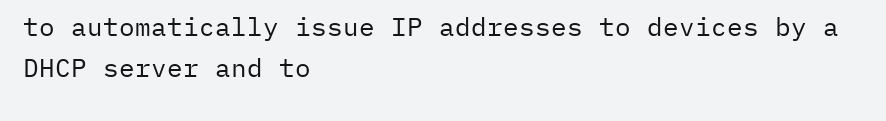to automatically issue IP addresses to devices by a DHCP server and to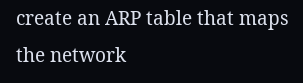create an ARP table that maps the network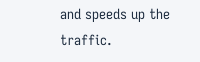and speeds up the traffic.